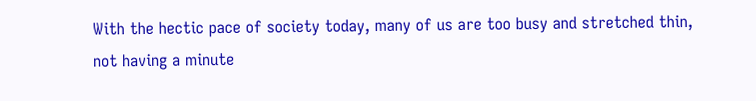With the hectic pace of society today, many of us are too busy and stretched thin, not having a minute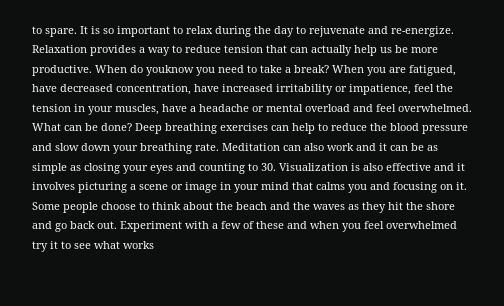to spare. It is so important to relax during the day to rejuvenate and re-energize. Relaxation provides a way to reduce tension that can actually help us be more productive. When do youknow you need to take a break? When you are fatigued, have decreased concentration, have increased irritability or impatience, feel the tension in your muscles, have a headache or mental overload and feel overwhelmed. What can be done? Deep breathing exercises can help to reduce the blood pressure and slow down your breathing rate. Meditation can also work and it can be as simple as closing your eyes and counting to 30. Visualization is also effective and it involves picturing a scene or image in your mind that calms you and focusing on it. Some people choose to think about the beach and the waves as they hit the shore and go back out. Experiment with a few of these and when you feel overwhelmed try it to see what works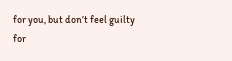for you, but don’t feel guilty for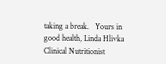taking a break.   Yours in good health, Linda Hlivka Clinical Nutritionist